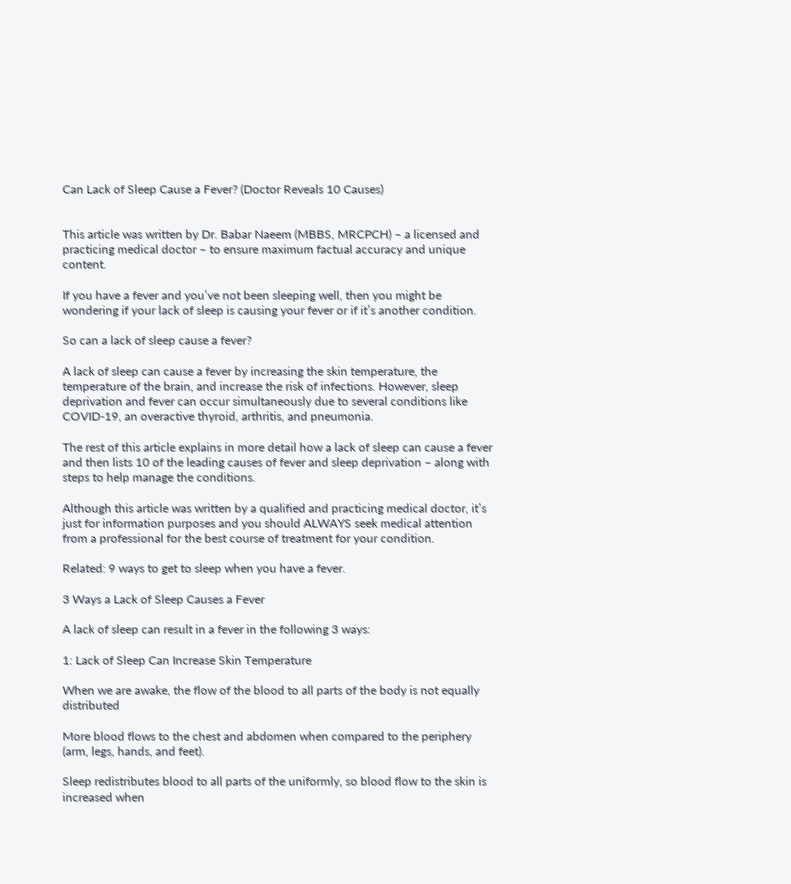Can Lack of Sleep Cause a Fever? (Doctor Reveals 10 Causes)


This article was written by Dr. Babar Naeem (MBBS, MRCPCH) – a licensed and practicing medical doctor – to ensure maximum factual accuracy and unique content.

If you have a fever and you’ve not been sleeping well, then you might be wondering if your lack of sleep is causing your fever or if it’s another condition.

So can a lack of sleep cause a fever?

A lack of sleep can cause a fever by increasing the skin temperature, the temperature of the brain, and increase the risk of infections. However, sleep deprivation and fever can occur simultaneously due to several conditions like COVID-19, an overactive thyroid, arthritis, and pneumonia.

The rest of this article explains in more detail how a lack of sleep can cause a fever and then lists 10 of the leading causes of fever and sleep deprivation – along with steps to help manage the conditions.

Although this article was written by a qualified and practicing medical doctor, it’s just for information purposes and you should ALWAYS seek medical attention from a professional for the best course of treatment for your condition.

Related: 9 ways to get to sleep when you have a fever.

3 Ways a Lack of Sleep Causes a Fever

A lack of sleep can result in a fever in the following 3 ways:

1: Lack of Sleep Can Increase Skin Temperature

When we are awake, the flow of the blood to all parts of the body is not equally distributed

More blood flows to the chest and abdomen when compared to the periphery (arm, legs, hands, and feet).

Sleep redistributes blood to all parts of the uniformly, so blood flow to the skin is increased when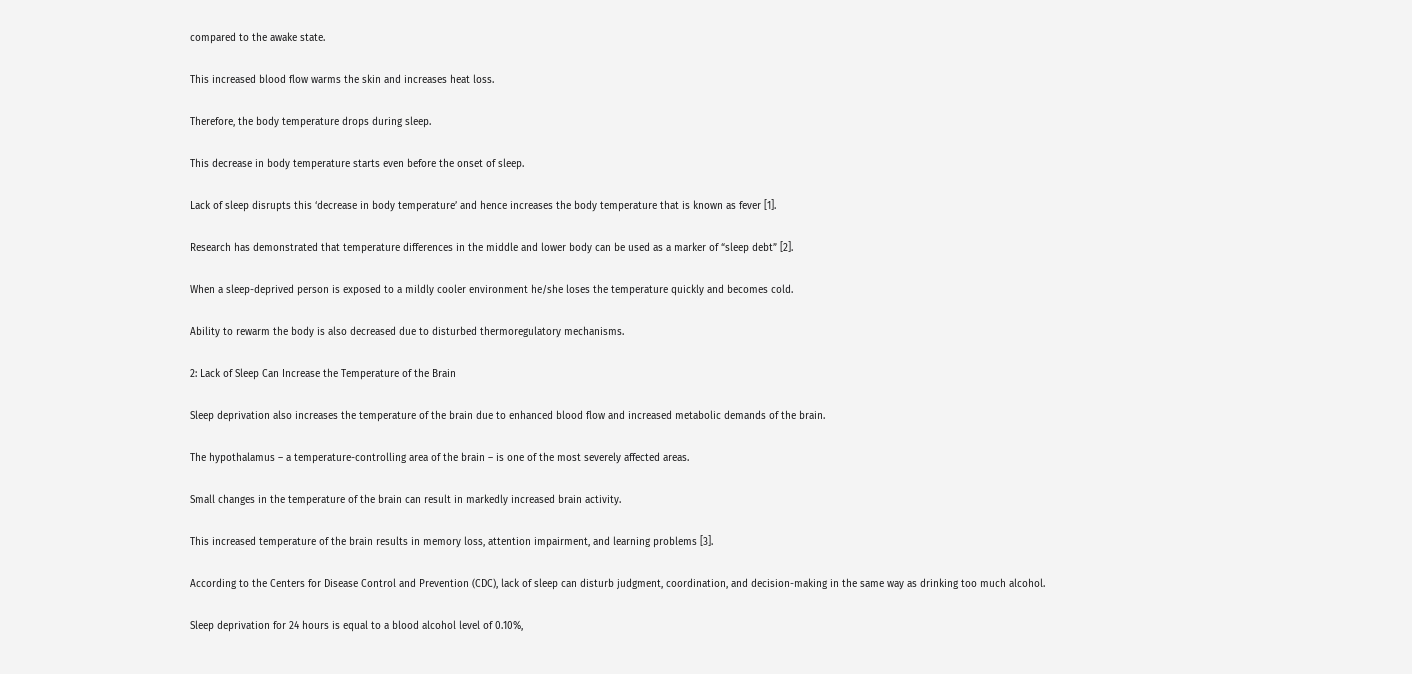compared to the awake state.

This increased blood flow warms the skin and increases heat loss.

Therefore, the body temperature drops during sleep.

This decrease in body temperature starts even before the onset of sleep.

Lack of sleep disrupts this ‘decrease in body temperature’ and hence increases the body temperature that is known as fever [1].

Research has demonstrated that temperature differences in the middle and lower body can be used as a marker of “sleep debt” [2].

When a sleep-deprived person is exposed to a mildly cooler environment he/she loses the temperature quickly and becomes cold.

Ability to rewarm the body is also decreased due to disturbed thermoregulatory mechanisms.

2: Lack of Sleep Can Increase the Temperature of the Brain

Sleep deprivation also increases the temperature of the brain due to enhanced blood flow and increased metabolic demands of the brain.

The hypothalamus – a temperature-controlling area of the brain – is one of the most severely affected areas.

Small changes in the temperature of the brain can result in markedly increased brain activity.

This increased temperature of the brain results in memory loss, attention impairment, and learning problems [3].

According to the Centers for Disease Control and Prevention (CDC), lack of sleep can disturb judgment, coordination, and decision-making in the same way as drinking too much alcohol.

Sleep deprivation for 24 hours is equal to a blood alcohol level of 0.10%,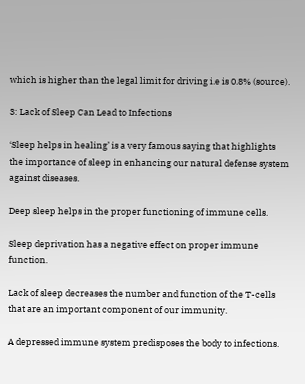which is higher than the legal limit for driving i.e is 0.8% (source).

3: Lack of Sleep Can Lead to Infections

‘Sleep helps in healing’ is a very famous saying that highlights the importance of sleep in enhancing our natural defense system against diseases.

Deep sleep helps in the proper functioning of immune cells.

Sleep deprivation has a negative effect on proper immune function.

Lack of sleep decreases the number and function of the T-cells that are an important component of our immunity.

A depressed immune system predisposes the body to infections.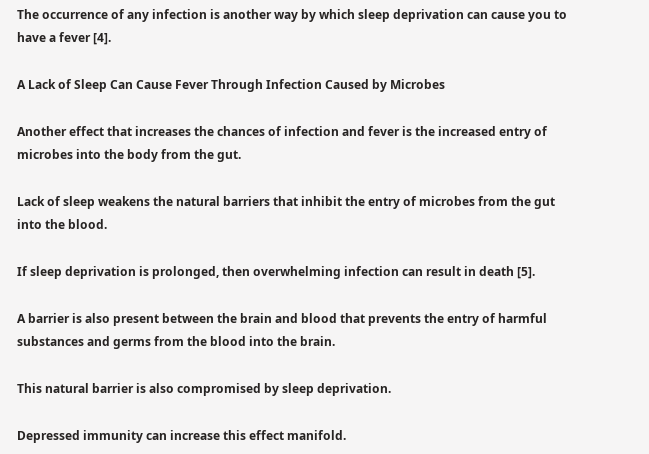The occurrence of any infection is another way by which sleep deprivation can cause you to have a fever [4].

A Lack of Sleep Can Cause Fever Through Infection Caused by Microbes

Another effect that increases the chances of infection and fever is the increased entry of microbes into the body from the gut.

Lack of sleep weakens the natural barriers that inhibit the entry of microbes from the gut into the blood.

If sleep deprivation is prolonged, then overwhelming infection can result in death [5].

A barrier is also present between the brain and blood that prevents the entry of harmful substances and germs from the blood into the brain.

This natural barrier is also compromised by sleep deprivation.

Depressed immunity can increase this effect manifold.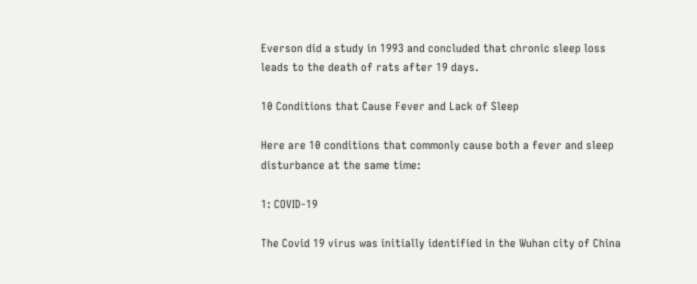Everson did a study in 1993 and concluded that chronic sleep loss leads to the death of rats after 19 days.

10 Conditions that Cause Fever and Lack of Sleep

Here are 10 conditions that commonly cause both a fever and sleep disturbance at the same time:

1: COVID-19

The Covid 19 virus was initially identified in the Wuhan city of China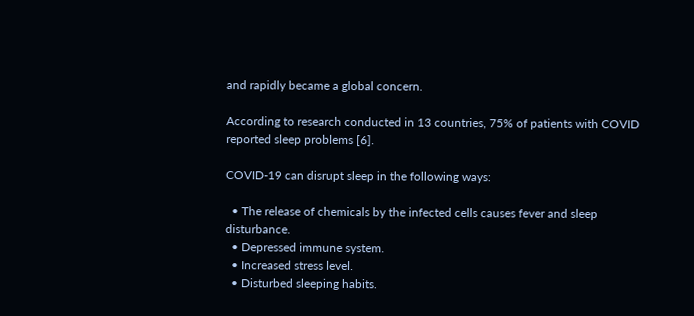and rapidly became a global concern.

According to research conducted in 13 countries, 75% of patients with COVID reported sleep problems [6].

COVID-19 can disrupt sleep in the following ways:

  • The release of chemicals by the infected cells causes fever and sleep disturbance.
  • Depressed immune system.
  • Increased stress level.
  • Disturbed sleeping habits.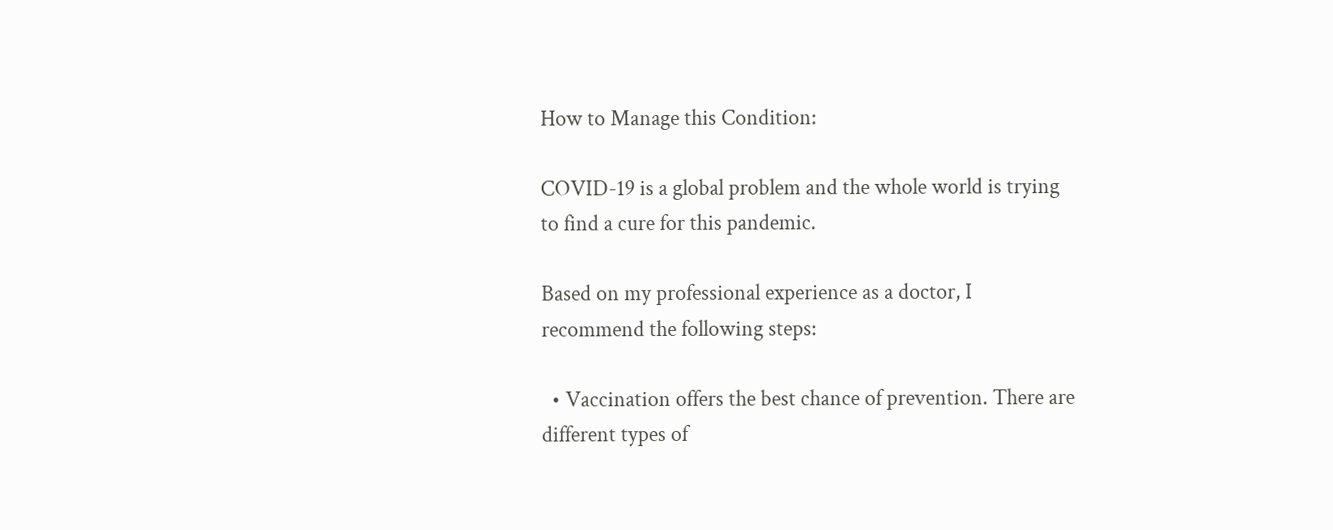How to Manage this Condition:

COVID-19 is a global problem and the whole world is trying to find a cure for this pandemic.

Based on my professional experience as a doctor, I recommend the following steps:

  • Vaccination offers the best chance of prevention. There are different types of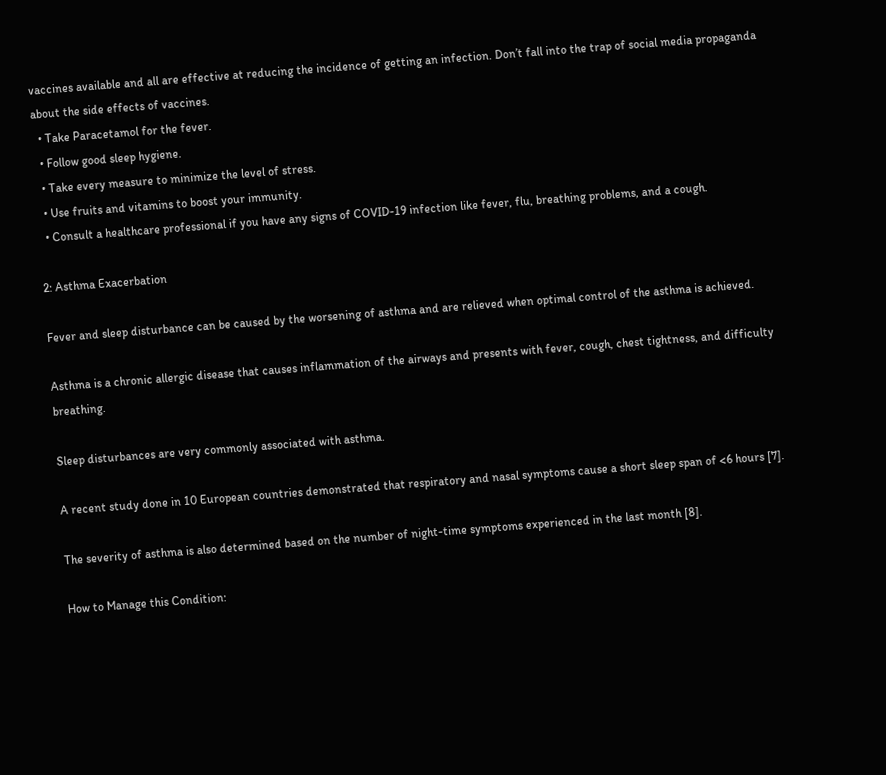vaccines available and all are effective at reducing the incidence of getting an infection. Don’t fall into the trap of social media propaganda about the side effects of vaccines.
  • Take Paracetamol for the fever.
  • Follow good sleep hygiene.
  • Take every measure to minimize the level of stress.
  • Use fruits and vitamins to boost your immunity.
  • Consult a healthcare professional if you have any signs of COVID-19 infection like fever, flu, breathing problems, and a cough.

2: Asthma Exacerbation

Fever and sleep disturbance can be caused by the worsening of asthma and are relieved when optimal control of the asthma is achieved.

Asthma is a chronic allergic disease that causes inflammation of the airways and presents with fever, cough, chest tightness, and difficulty breathing.

Sleep disturbances are very commonly associated with asthma.

A recent study done in 10 European countries demonstrated that respiratory and nasal symptoms cause a short sleep span of <6 hours [7].

The severity of asthma is also determined based on the number of night-time symptoms experienced in the last month [8].

How to Manage this Condition: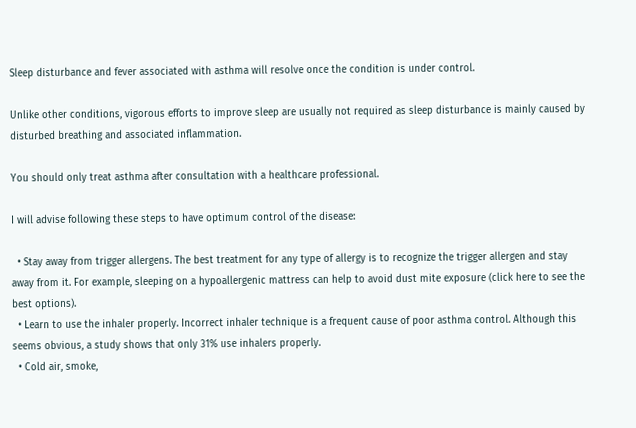Sleep disturbance and fever associated with asthma will resolve once the condition is under control.

Unlike other conditions, vigorous efforts to improve sleep are usually not required as sleep disturbance is mainly caused by disturbed breathing and associated inflammation.

You should only treat asthma after consultation with a healthcare professional.

I will advise following these steps to have optimum control of the disease:

  • Stay away from trigger allergens. The best treatment for any type of allergy is to recognize the trigger allergen and stay away from it. For example, sleeping on a hypoallergenic mattress can help to avoid dust mite exposure (click here to see the best options).
  • Learn to use the inhaler properly. Incorrect inhaler technique is a frequent cause of poor asthma control. Although this seems obvious, a study shows that only 31% use inhalers properly.
  • Cold air, smoke,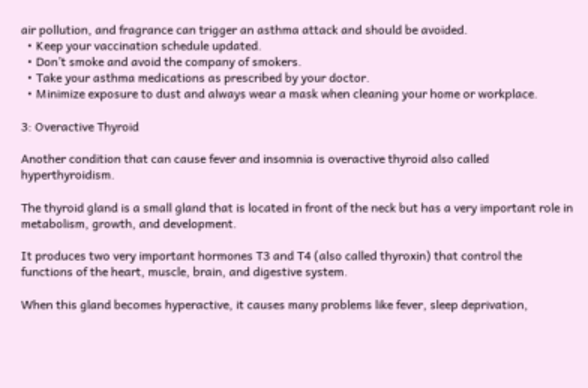air pollution, and fragrance can trigger an asthma attack and should be avoided.
  • Keep your vaccination schedule updated.
  • Don’t smoke and avoid the company of smokers.
  • Take your asthma medications as prescribed by your doctor.
  • Minimize exposure to dust and always wear a mask when cleaning your home or workplace.

3: Overactive Thyroid

Another condition that can cause fever and insomnia is overactive thyroid also called hyperthyroidism.

The thyroid gland is a small gland that is located in front of the neck but has a very important role in metabolism, growth, and development.

It produces two very important hormones T3 and T4 (also called thyroxin) that control the functions of the heart, muscle, brain, and digestive system.

When this gland becomes hyperactive, it causes many problems like fever, sleep deprivation,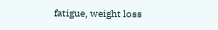fatigue, weight loss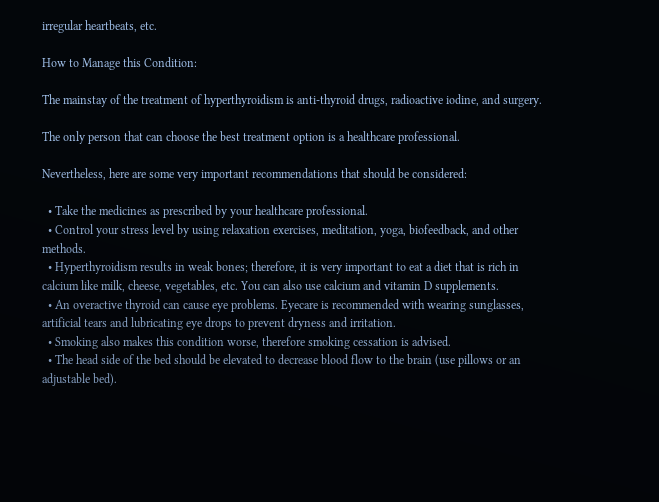irregular heartbeats, etc.

How to Manage this Condition:

The mainstay of the treatment of hyperthyroidism is anti-thyroid drugs, radioactive iodine, and surgery.

The only person that can choose the best treatment option is a healthcare professional.

Nevertheless, here are some very important recommendations that should be considered:

  • Take the medicines as prescribed by your healthcare professional.
  • Control your stress level by using relaxation exercises, meditation, yoga, biofeedback, and other methods.
  • Hyperthyroidism results in weak bones; therefore, it is very important to eat a diet that is rich in calcium like milk, cheese, vegetables, etc. You can also use calcium and vitamin D supplements.
  • An overactive thyroid can cause eye problems. Eyecare is recommended with wearing sunglasses, artificial tears and lubricating eye drops to prevent dryness and irritation.
  • Smoking also makes this condition worse, therefore smoking cessation is advised.
  • The head side of the bed should be elevated to decrease blood flow to the brain (use pillows or an adjustable bed).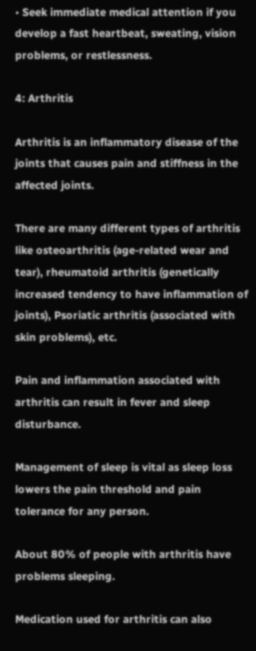• Seek immediate medical attention if you develop a fast heartbeat, sweating, vision problems, or restlessness.

4: Arthritis

Arthritis is an inflammatory disease of the joints that causes pain and stiffness in the affected joints.

There are many different types of arthritis like osteoarthritis (age-related wear and tear), rheumatoid arthritis (genetically increased tendency to have inflammation of joints), Psoriatic arthritis (associated with skin problems), etc.

Pain and inflammation associated with arthritis can result in fever and sleep disturbance.

Management of sleep is vital as sleep loss lowers the pain threshold and pain tolerance for any person.

About 80% of people with arthritis have problems sleeping.

Medication used for arthritis can also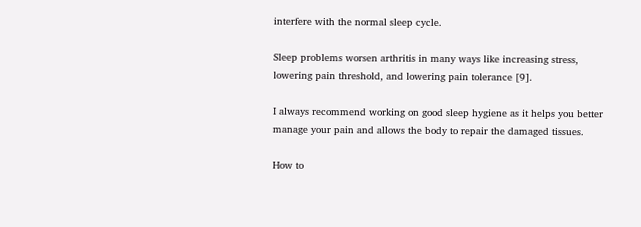interfere with the normal sleep cycle.

Sleep problems worsen arthritis in many ways like increasing stress, lowering pain threshold, and lowering pain tolerance [9].

I always recommend working on good sleep hygiene as it helps you better manage your pain and allows the body to repair the damaged tissues.

How to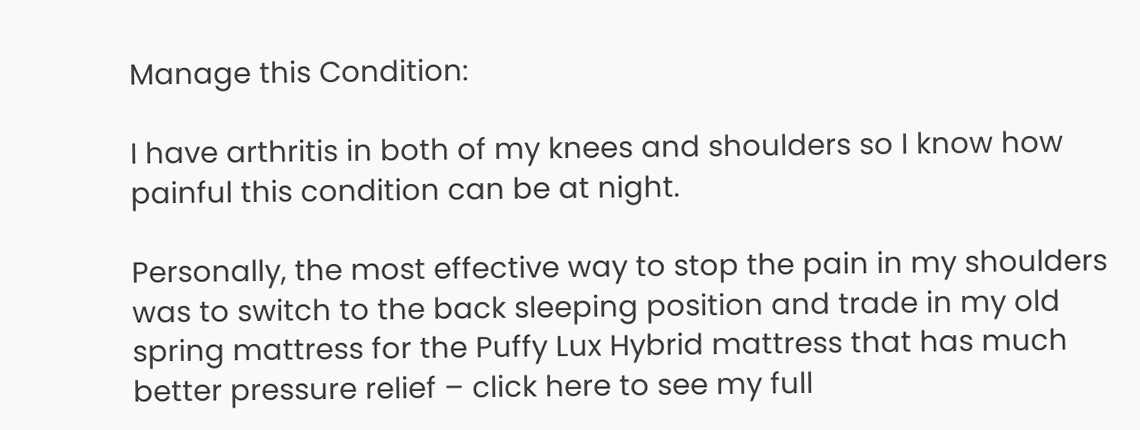Manage this Condition:

I have arthritis in both of my knees and shoulders so I know how painful this condition can be at night.

Personally, the most effective way to stop the pain in my shoulders was to switch to the back sleeping position and trade in my old spring mattress for the Puffy Lux Hybrid mattress that has much better pressure relief – click here to see my full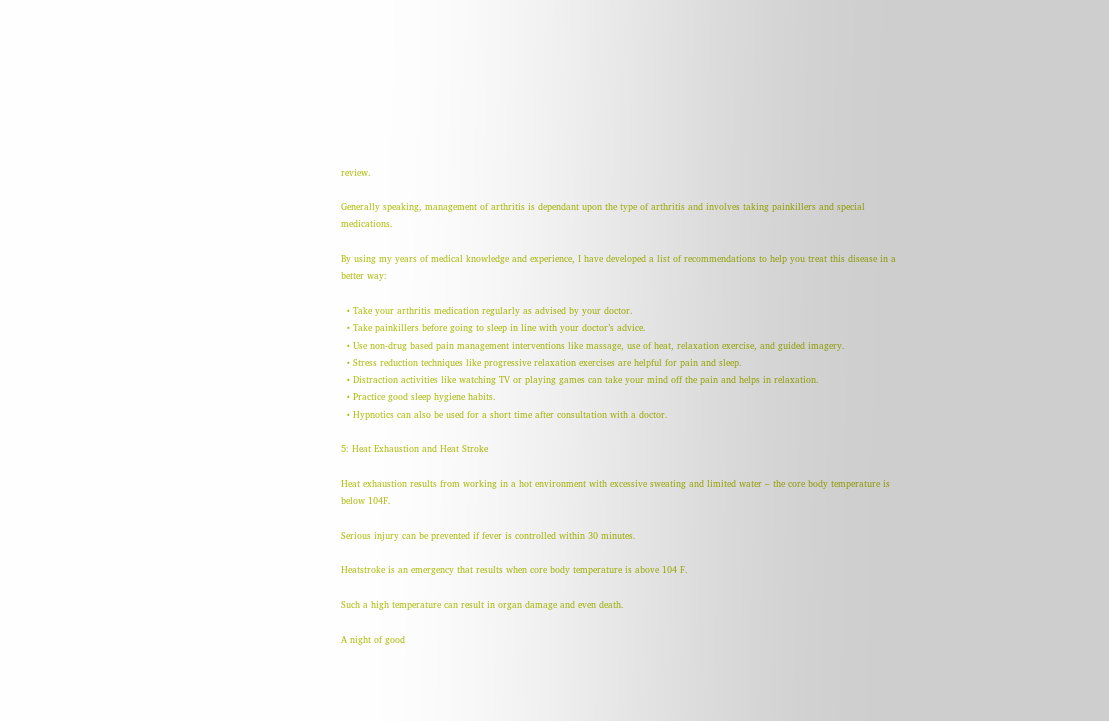review.

Generally speaking, management of arthritis is dependant upon the type of arthritis and involves taking painkillers and special medications.

By using my years of medical knowledge and experience, I have developed a list of recommendations to help you treat this disease in a better way:

  • Take your arthritis medication regularly as advised by your doctor.
  • Take painkillers before going to sleep in line with your doctor’s advice.
  • Use non-drug based pain management interventions like massage, use of heat, relaxation exercise, and guided imagery.
  • Stress reduction techniques like progressive relaxation exercises are helpful for pain and sleep.
  • Distraction activities like watching TV or playing games can take your mind off the pain and helps in relaxation.
  • Practice good sleep hygiene habits.
  • Hypnotics can also be used for a short time after consultation with a doctor.

5: Heat Exhaustion and Heat Stroke

Heat exhaustion results from working in a hot environment with excessive sweating and limited water – the core body temperature is below 104F.

Serious injury can be prevented if fever is controlled within 30 minutes.

Heatstroke is an emergency that results when core body temperature is above 104 F.

Such a high temperature can result in organ damage and even death.

A night of good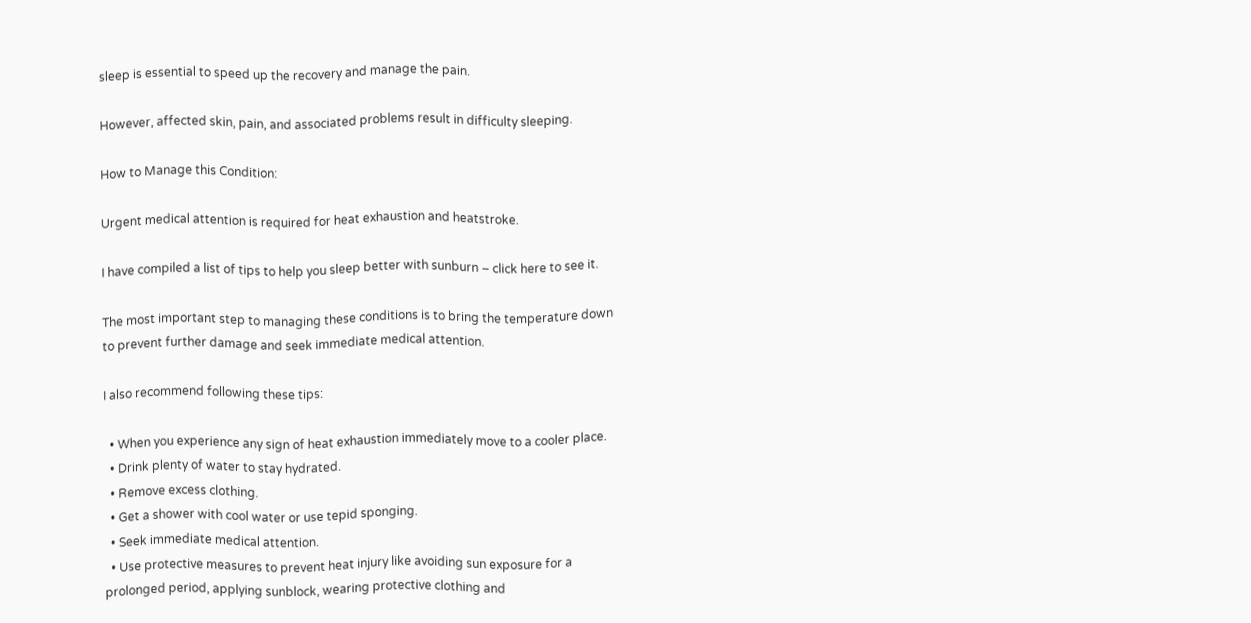sleep is essential to speed up the recovery and manage the pain.

However, affected skin, pain, and associated problems result in difficulty sleeping.

How to Manage this Condition:

Urgent medical attention is required for heat exhaustion and heatstroke.

I have compiled a list of tips to help you sleep better with sunburn – click here to see it.

The most important step to managing these conditions is to bring the temperature down to prevent further damage and seek immediate medical attention.

I also recommend following these tips:

  • When you experience any sign of heat exhaustion immediately move to a cooler place.
  • Drink plenty of water to stay hydrated.
  • Remove excess clothing.
  • Get a shower with cool water or use tepid sponging.
  • Seek immediate medical attention.
  • Use protective measures to prevent heat injury like avoiding sun exposure for a prolonged period, applying sunblock, wearing protective clothing and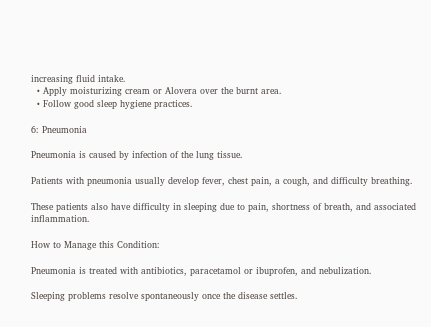increasing fluid intake.
  • Apply moisturizing cream or Alovera over the burnt area.
  • Follow good sleep hygiene practices.

6: Pneumonia

Pneumonia is caused by infection of the lung tissue.

Patients with pneumonia usually develop fever, chest pain, a cough, and difficulty breathing.

These patients also have difficulty in sleeping due to pain, shortness of breath, and associated inflammation.

How to Manage this Condition:

Pneumonia is treated with antibiotics, paracetamol or ibuprofen, and nebulization.

Sleeping problems resolve spontaneously once the disease settles.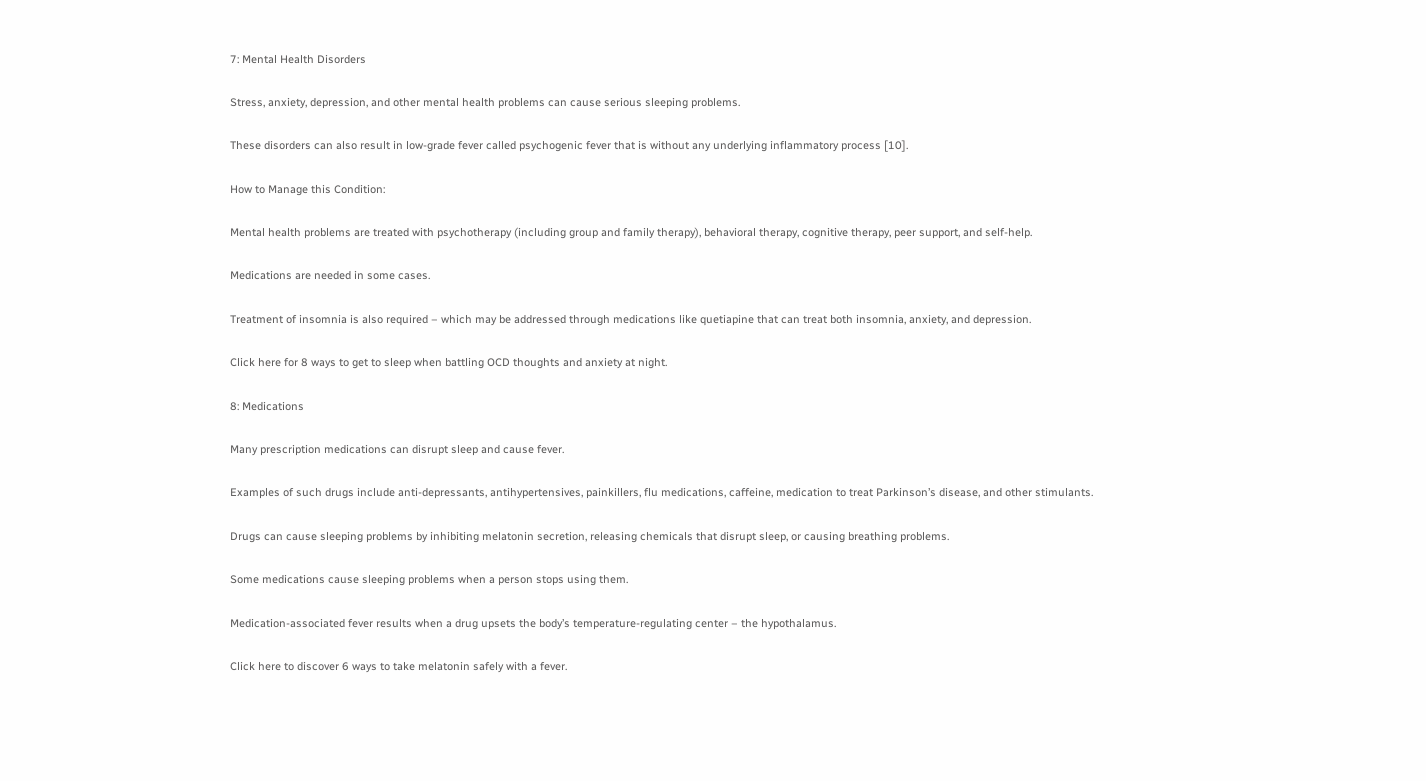7: Mental Health Disorders

Stress, anxiety, depression, and other mental health problems can cause serious sleeping problems.

These disorders can also result in low-grade fever called psychogenic fever that is without any underlying inflammatory process [10].

How to Manage this Condition:

Mental health problems are treated with psychotherapy (including group and family therapy), behavioral therapy, cognitive therapy, peer support, and self-help.

Medications are needed in some cases.

Treatment of insomnia is also required – which may be addressed through medications like quetiapine that can treat both insomnia, anxiety, and depression.

Click here for 8 ways to get to sleep when battling OCD thoughts and anxiety at night.

8: Medications

Many prescription medications can disrupt sleep and cause fever.

Examples of such drugs include anti-depressants, antihypertensives, painkillers, flu medications, caffeine, medication to treat Parkinson’s disease, and other stimulants.

Drugs can cause sleeping problems by inhibiting melatonin secretion, releasing chemicals that disrupt sleep, or causing breathing problems.

Some medications cause sleeping problems when a person stops using them.

Medication-associated fever results when a drug upsets the body’s temperature-regulating center – the hypothalamus.

Click here to discover 6 ways to take melatonin safely with a fever.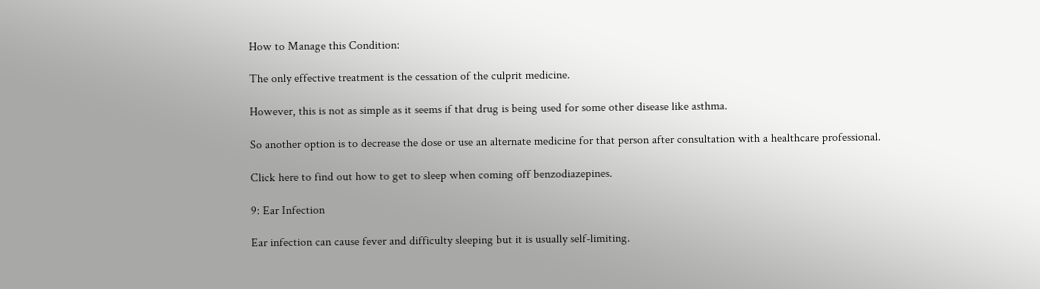How to Manage this Condition:

The only effective treatment is the cessation of the culprit medicine.

However, this is not as simple as it seems if that drug is being used for some other disease like asthma.

So another option is to decrease the dose or use an alternate medicine for that person after consultation with a healthcare professional.

Click here to find out how to get to sleep when coming off benzodiazepines.

9: Ear Infection

Ear infection can cause fever and difficulty sleeping but it is usually self-limiting.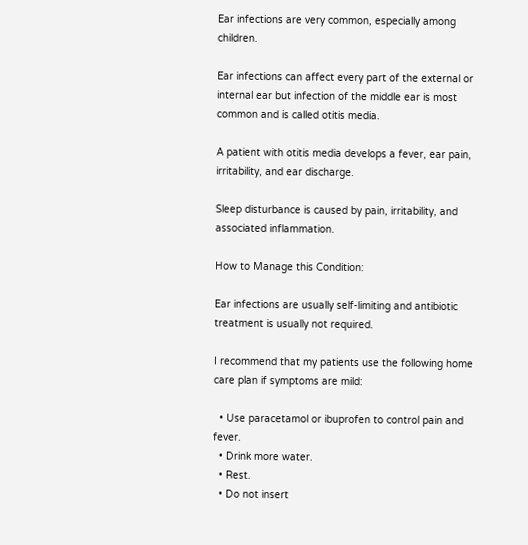Ear infections are very common, especially among children.

Ear infections can affect every part of the external or internal ear but infection of the middle ear is most common and is called otitis media.

A patient with otitis media develops a fever, ear pain, irritability, and ear discharge.

Sleep disturbance is caused by pain, irritability, and associated inflammation.

How to Manage this Condition:

Ear infections are usually self-limiting and antibiotic treatment is usually not required.

I recommend that my patients use the following home care plan if symptoms are mild:

  • Use paracetamol or ibuprofen to control pain and fever.
  • Drink more water.
  • Rest.
  • Do not insert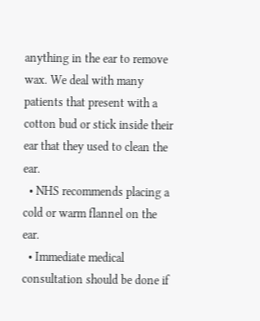anything in the ear to remove wax. We deal with many patients that present with a cotton bud or stick inside their ear that they used to clean the ear.
  • NHS recommends placing a cold or warm flannel on the ear.
  • Immediate medical consultation should be done if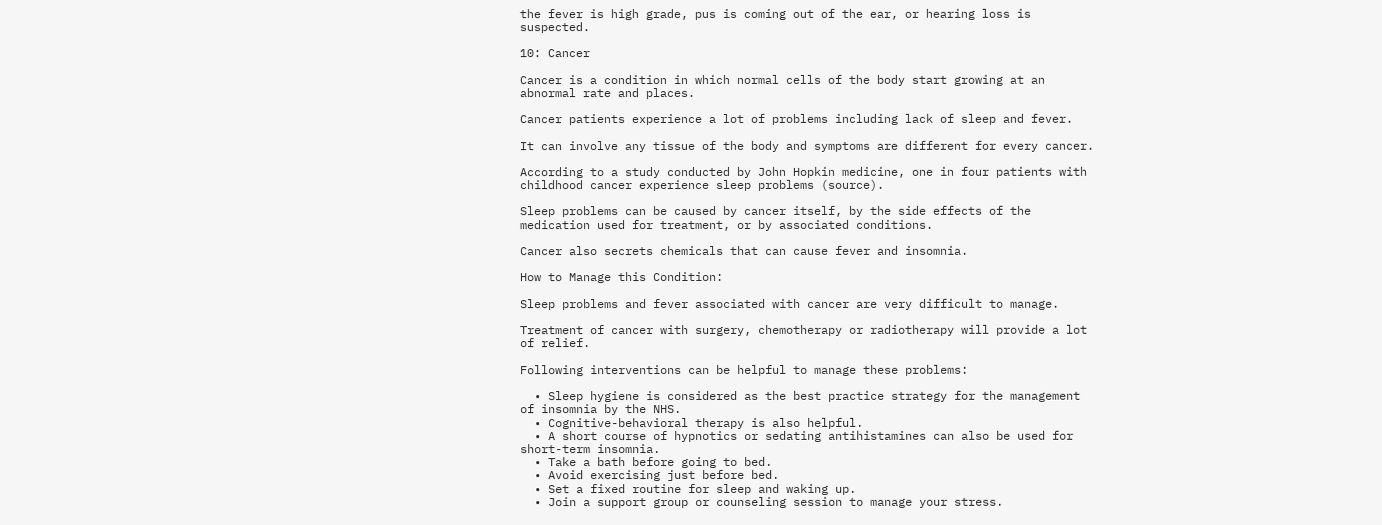the fever is high grade, pus is coming out of the ear, or hearing loss is suspected.

10: Cancer

Cancer is a condition in which normal cells of the body start growing at an abnormal rate and places.

Cancer patients experience a lot of problems including lack of sleep and fever.

It can involve any tissue of the body and symptoms are different for every cancer.

According to a study conducted by John Hopkin medicine, one in four patients with childhood cancer experience sleep problems (source).

Sleep problems can be caused by cancer itself, by the side effects of the medication used for treatment, or by associated conditions.

Cancer also secrets chemicals that can cause fever and insomnia.

How to Manage this Condition:

Sleep problems and fever associated with cancer are very difficult to manage.

Treatment of cancer with surgery, chemotherapy or radiotherapy will provide a lot of relief.

Following interventions can be helpful to manage these problems:

  • Sleep hygiene is considered as the best practice strategy for the management of insomnia by the NHS.
  • Cognitive-behavioral therapy is also helpful.
  • A short course of hypnotics or sedating antihistamines can also be used for short-term insomnia.
  • Take a bath before going to bed.
  • Avoid exercising just before bed.
  • Set a fixed routine for sleep and waking up.
  • Join a support group or counseling session to manage your stress.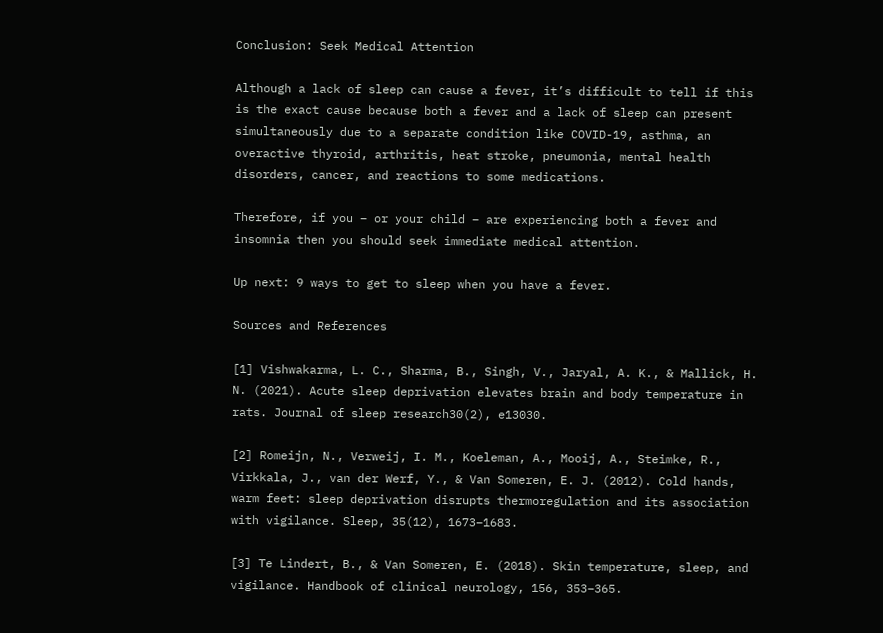Conclusion: Seek Medical Attention

Although a lack of sleep can cause a fever, it’s difficult to tell if this is the exact cause because both a fever and a lack of sleep can present simultaneously due to a separate condition like COVID-19, asthma, an overactive thyroid, arthritis, heat stroke, pneumonia, mental health disorders, cancer, and reactions to some medications.

Therefore, if you – or your child – are experiencing both a fever and insomnia then you should seek immediate medical attention.

Up next: 9 ways to get to sleep when you have a fever.

Sources and References

[1] Vishwakarma, L. C., Sharma, B., Singh, V., Jaryal, A. K., & Mallick, H. N. (2021). Acute sleep deprivation elevates brain and body temperature in rats. Journal of sleep research30(2), e13030.

[2] Romeijn, N., Verweij, I. M., Koeleman, A., Mooij, A., Steimke, R., Virkkala, J., van der Werf, Y., & Van Someren, E. J. (2012). Cold hands, warm feet: sleep deprivation disrupts thermoregulation and its association with vigilance. Sleep, 35(12), 1673–1683.

[3] Te Lindert, B., & Van Someren, E. (2018). Skin temperature, sleep, and vigilance. Handbook of clinical neurology, 156, 353–365.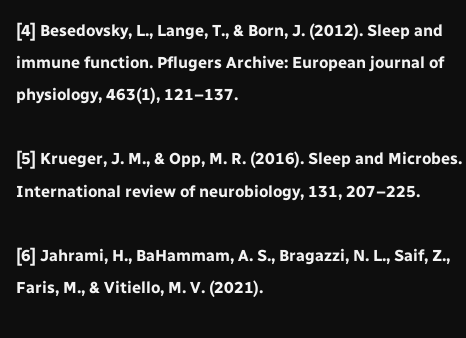[4] Besedovsky, L., Lange, T., & Born, J. (2012). Sleep and immune function. Pflugers Archive: European journal of physiology, 463(1), 121–137.

[5] Krueger, J. M., & Opp, M. R. (2016). Sleep and Microbes. International review of neurobiology, 131, 207–225.

[6] Jahrami, H., BaHammam, A. S., Bragazzi, N. L., Saif, Z., Faris, M., & Vitiello, M. V. (2021).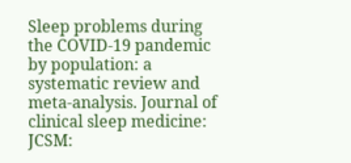Sleep problems during the COVID-19 pandemic by population: a systematic review and meta-analysis. Journal of clinical sleep medicine: JCSM: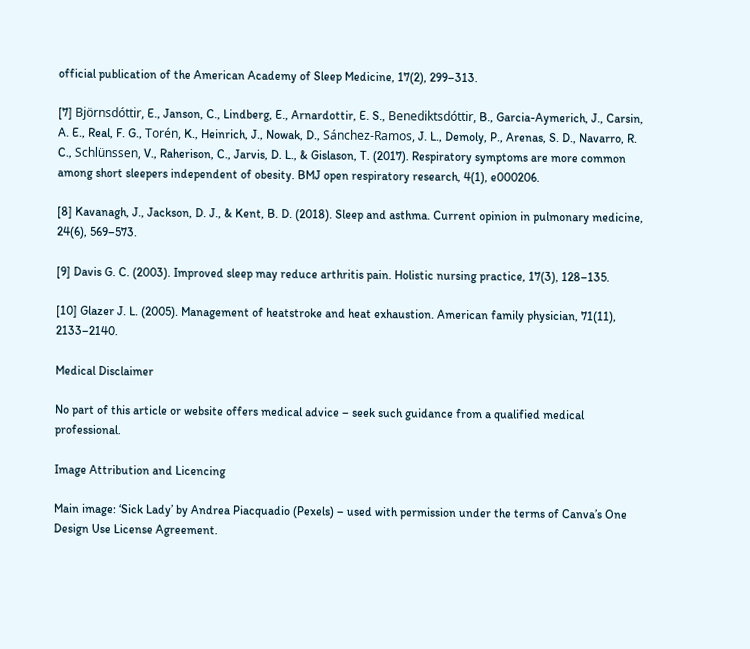official publication of the American Academy of Sleep Medicine, 17(2), 299–313.

[7] Björnsdóttir, E., Janson, C., Lindberg, E., Arnardottir, E. S., Benediktsdóttir, B., Garcia-Aymerich, J., Carsin, A. E., Real, F. G., Torén, K., Heinrich, J., Nowak, D., Sánchez-Ramos, J. L., Demoly, P., Arenas, S. D., Navarro, R. C., Schlünssen, V., Raherison, C., Jarvis, D. L., & Gislason, T. (2017). Respiratory symptoms are more common among short sleepers independent of obesity. BMJ open respiratory research, 4(1), e000206.

[8] Kavanagh, J., Jackson, D. J., & Kent, B. D. (2018). Sleep and asthma. Current opinion in pulmonary medicine, 24(6), 569–573.

[9] Davis G. C. (2003). Improved sleep may reduce arthritis pain. Holistic nursing practice, 17(3), 128–135.

[10] Glazer J. L. (2005). Management of heatstroke and heat exhaustion. American family physician, 71(11), 2133–2140.

Medical Disclaimer

No part of this article or website offers medical advice – seek such guidance from a qualified medical professional.

Image Attribution and Licencing

Main image: ‘Sick Lady’ by Andrea Piacquadio (Pexels) – used with permission under the terms of Canva’s One Design Use License Agreement.